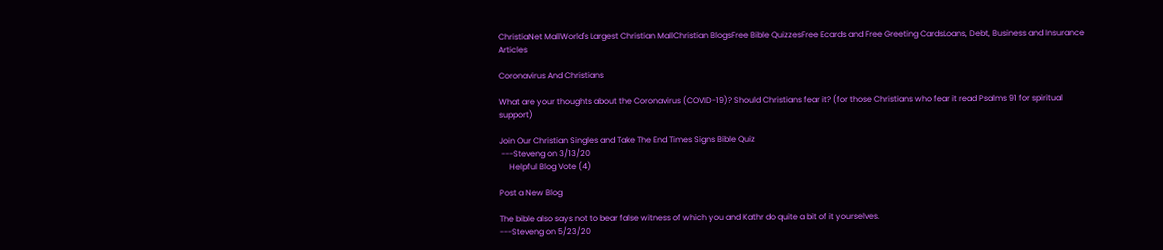ChristiaNet MallWorld's Largest Christian MallChristian BlogsFree Bible QuizzesFree Ecards and Free Greeting CardsLoans, Debt, Business and Insurance Articles

Coronavirus And Christians

What are your thoughts about the Coronavirus (COVID-19)? Should Christians fear it? (for those Christians who fear it read Psalms 91 for spiritual support)

Join Our Christian Singles and Take The End Times Signs Bible Quiz
 ---Steveng on 3/13/20
     Helpful Blog Vote (4)

Post a New Blog

The bible also says not to bear false witness of which you and Kathr do quite a bit of it yourselves.
---Steveng on 5/23/20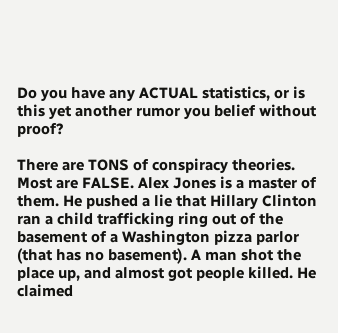Do you have any ACTUAL statistics, or is this yet another rumor you belief without proof?

There are TONS of conspiracy theories. Most are FALSE. Alex Jones is a master of them. He pushed a lie that Hillary Clinton ran a child trafficking ring out of the basement of a Washington pizza parlor (that has no basement). A man shot the place up, and almost got people killed. He claimed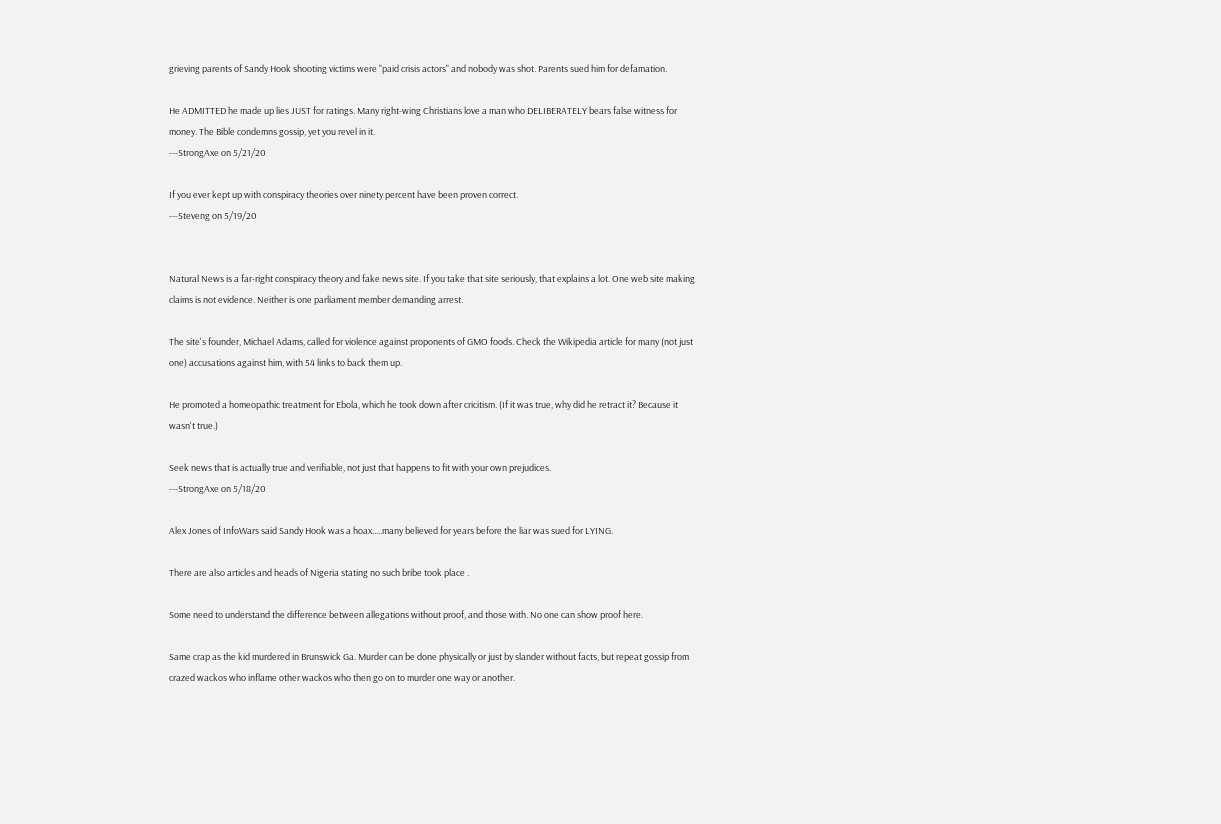grieving parents of Sandy Hook shooting victims were "paid crisis actors" and nobody was shot. Parents sued him for defamation.

He ADMITTED he made up lies JUST for ratings. Many right-wing Christians love a man who DELIBERATELY bears false witness for money. The Bible condemns gossip, yet you revel in it.
---StrongAxe on 5/21/20

If you ever kept up with conspiracy theories over ninety percent have been proven correct.
---Steveng on 5/19/20


Natural News is a far-right conspiracy theory and fake news site. If you take that site seriously, that explains a lot. One web site making claims is not evidence. Neither is one parliament member demanding arrest.

The site's founder, Michael Adams, called for violence against proponents of GMO foods. Check the Wikipedia article for many (not just one) accusations against him, with 54 links to back them up.

He promoted a homeopathic treatment for Ebola, which he took down after cricitism. (If it was true, why did he retract it? Because it wasn't true.)

Seek news that is actually true and verifiable, not just that happens to fit with your own prejudices.
---StrongAxe on 5/18/20

Alex Jones of InfoWars said Sandy Hook was a hoax.....many believed for years before the liar was sued for LYING.

There are also articles and heads of Nigeria stating no such bribe took place .

Some need to understand the difference between allegations without proof, and those with. No one can show proof here.

Same crap as the kid murdered in Brunswick Ga. Murder can be done physically or just by slander without facts, but repeat gossip from crazed wackos who inflame other wackos who then go on to murder one way or another.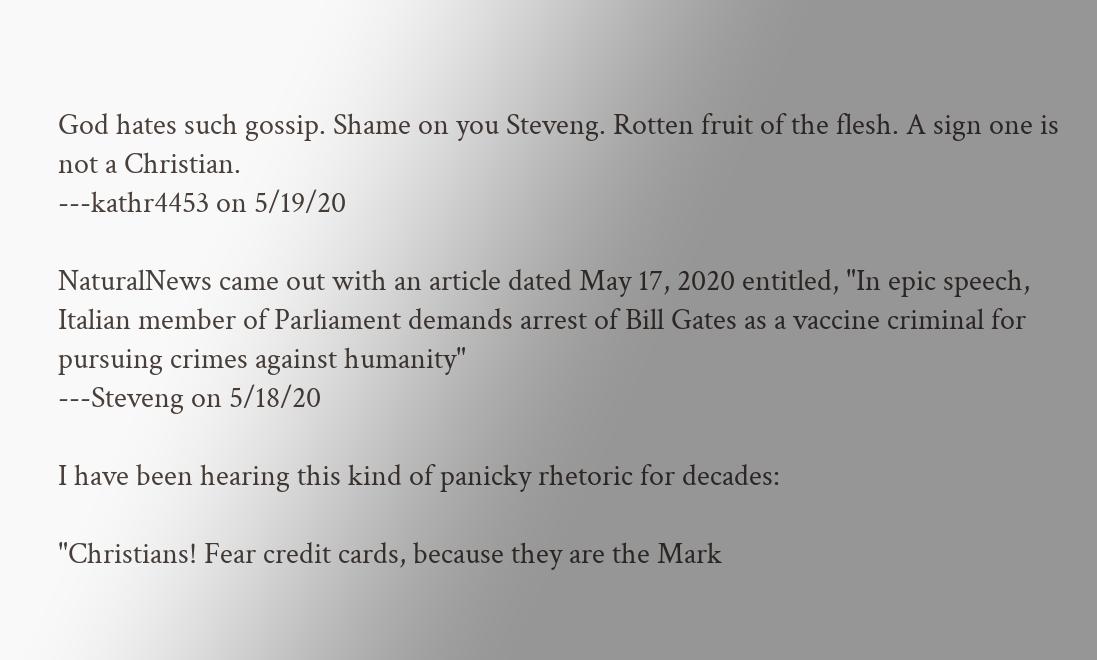God hates such gossip. Shame on you Steveng. Rotten fruit of the flesh. A sign one is not a Christian.
---kathr4453 on 5/19/20

NaturalNews came out with an article dated May 17, 2020 entitled, "In epic speech, Italian member of Parliament demands arrest of Bill Gates as a vaccine criminal for pursuing crimes against humanity"
---Steveng on 5/18/20

I have been hearing this kind of panicky rhetoric for decades:

"Christians! Fear credit cards, because they are the Mark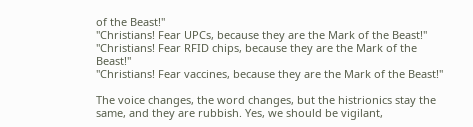of the Beast!"
"Christians! Fear UPCs, because they are the Mark of the Beast!"
"Christians! Fear RFID chips, because they are the Mark of the Beast!"
"Christians! Fear vaccines, because they are the Mark of the Beast!"

The voice changes, the word changes, but the histrionics stay the same, and they are rubbish. Yes, we should be vigilant,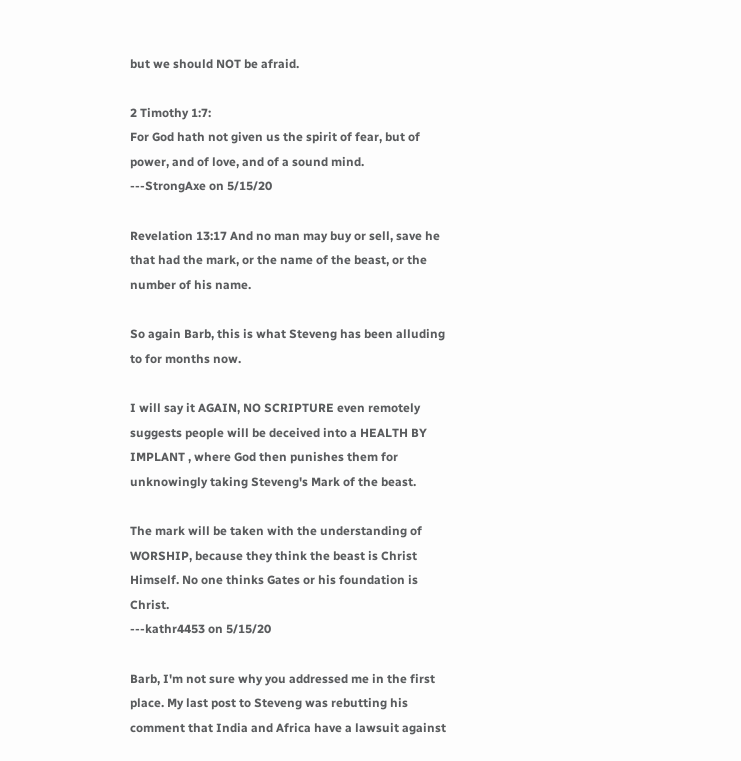but we should NOT be afraid.

2 Timothy 1:7:
For God hath not given us the spirit of fear, but of power, and of love, and of a sound mind.
---StrongAxe on 5/15/20

Revelation 13:17 And no man may buy or sell, save he that had the mark, or the name of the beast, or the number of his name.

So again Barb, this is what Steveng has been alluding to for months now.

I will say it AGAIN, NO SCRIPTURE even remotely suggests people will be deceived into a HEALTH BY IMPLANT , where God then punishes them for unknowingly taking Steveng's Mark of the beast.

The mark will be taken with the understanding of WORSHIP, because they think the beast is Christ Himself. No one thinks Gates or his foundation is Christ.
---kathr4453 on 5/15/20

Barb, I'm not sure why you addressed me in the first place. My last post to Steveng was rebutting his comment that India and Africa have a lawsuit against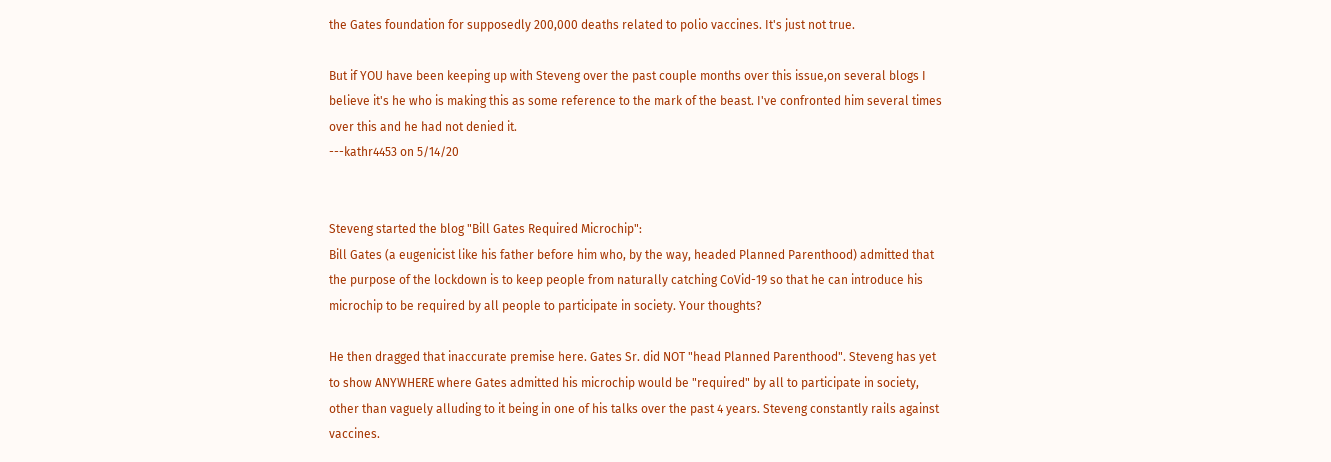the Gates foundation for supposedly 200,000 deaths related to polio vaccines. It's just not true.

But if YOU have been keeping up with Steveng over the past couple months over this issue,on several blogs I believe it's he who is making this as some reference to the mark of the beast. I've confronted him several times over this and he had not denied it.
---kathr4453 on 5/14/20


Steveng started the blog "Bill Gates Required Microchip":
Bill Gates (a eugenicist like his father before him who, by the way, headed Planned Parenthood) admitted that the purpose of the lockdown is to keep people from naturally catching CoVid-19 so that he can introduce his microchip to be required by all people to participate in society. Your thoughts?

He then dragged that inaccurate premise here. Gates Sr. did NOT "head Planned Parenthood". Steveng has yet to show ANYWHERE where Gates admitted his microchip would be "required" by all to participate in society, other than vaguely alluding to it being in one of his talks over the past 4 years. Steveng constantly rails against vaccines.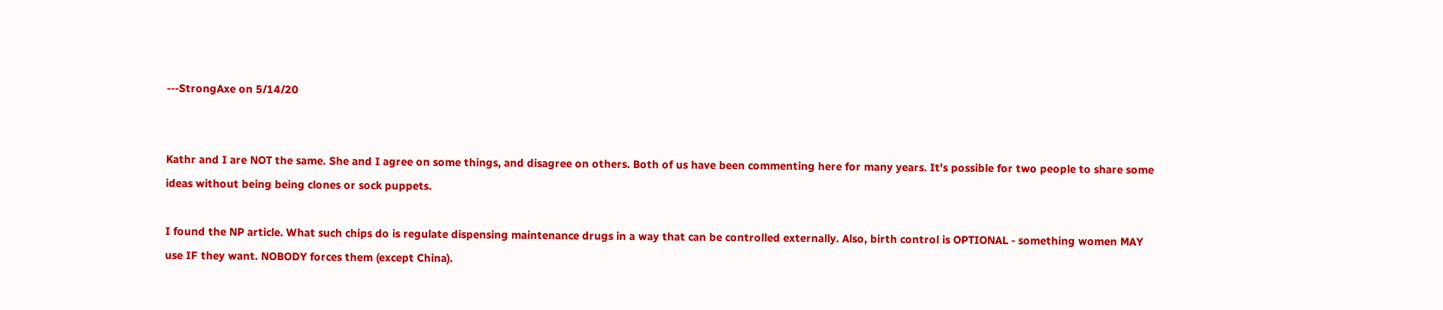---StrongAxe on 5/14/20


Kathr and I are NOT the same. She and I agree on some things, and disagree on others. Both of us have been commenting here for many years. It's possible for two people to share some ideas without being being clones or sock puppets.

I found the NP article. What such chips do is regulate dispensing maintenance drugs in a way that can be controlled externally. Also, birth control is OPTIONAL - something women MAY use IF they want. NOBODY forces them (except China).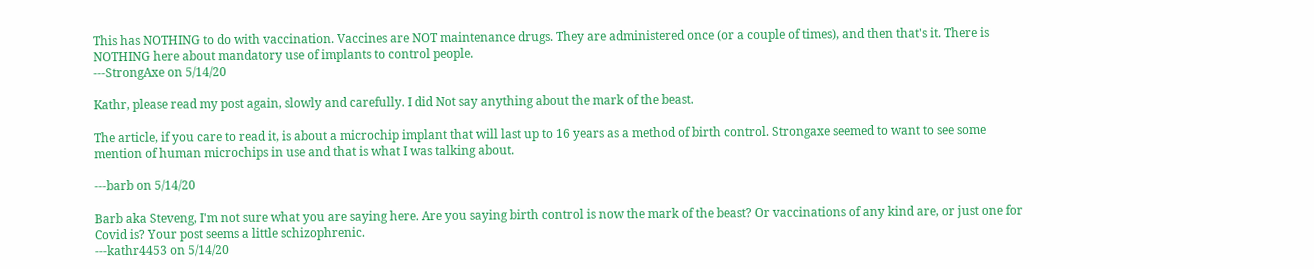This has NOTHING to do with vaccination. Vaccines are NOT maintenance drugs. They are administered once (or a couple of times), and then that's it. There is NOTHING here about mandatory use of implants to control people.
---StrongAxe on 5/14/20

Kathr, please read my post again, slowly and carefully. I did Not say anything about the mark of the beast.

The article, if you care to read it, is about a microchip implant that will last up to 16 years as a method of birth control. Strongaxe seemed to want to see some mention of human microchips in use and that is what I was talking about.

---barb on 5/14/20

Barb aka Steveng, I'm not sure what you are saying here. Are you saying birth control is now the mark of the beast? Or vaccinations of any kind are, or just one for Covid is? Your post seems a little schizophrenic.
---kathr4453 on 5/14/20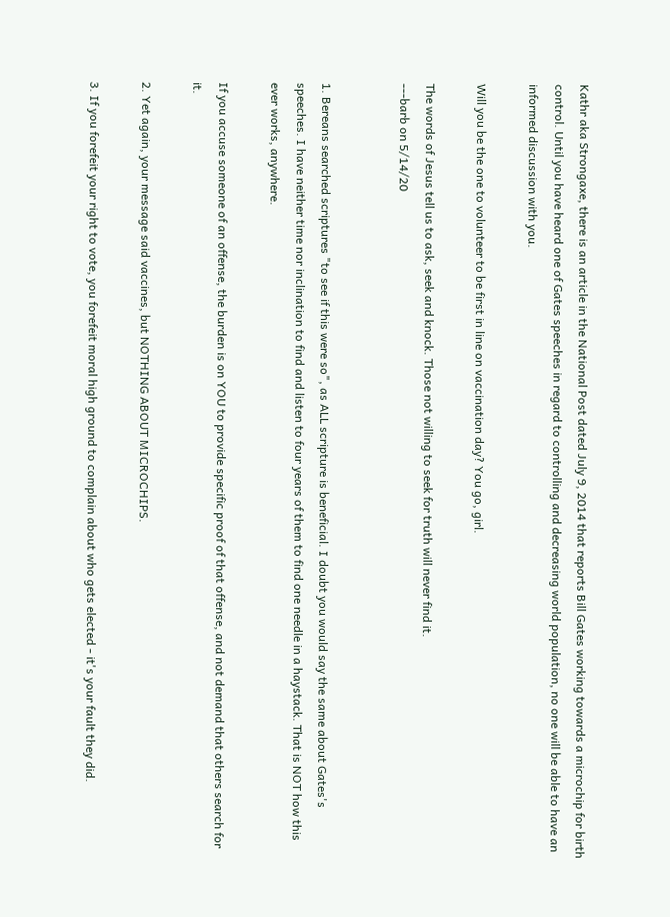Kathr aka Strongaxe, there is an article in the National Post dated July 9, 2014 that reports Bill Gates working towards a microchip for birth control. Until you have heard one of Gates speeches in regard to controlling and decreasing world population, no one will be able to have an informed discussion with you.

Will you be the one to volunteer to be first in line on vaccination day? You go, girl.

The words of Jesus tell us to ask, seek and knock. Those not willing to seek for truth will never find it.
---barb on 5/14/20


1. Bereans searched scriptures "to see if this were so", as ALL scripture is beneficial. I doubt you would say the same about Gates's speeches. I have neither time nor inclination to find and listen to four years of them to find one needle in a haystack. That is NOT how this ever works, anywhere.

If you accuse someone of an offense, the burden is on YOU to provide specific proof of that offense, and not demand that others search for it.

2. Yet again, your message said vaccines, but NOTHING ABOUT MICROCHIPS.

3. If you forefeit your right to vote, you forefeit moral high ground to complain about who gets elected - it's your fault they did.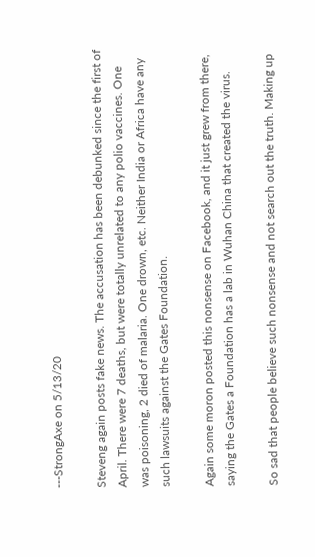---StrongAxe on 5/13/20

Steveng again posts fake news. The accusation has been debunked since the first of April. There were 7 deaths, but were totally unrelated to any polio vaccines. One was poisoning, 2 died of malaria. One drown, etc. Neither India or Africa have any such lawsuits against the Gates Foundation.

Again some moron posted this nonsense on Facebook, and it just grew from there, saying the Gates a Foundation has a lab in Wuhan China that created the virus.

So sad that people believe such nonsense and not search out the truth. Making up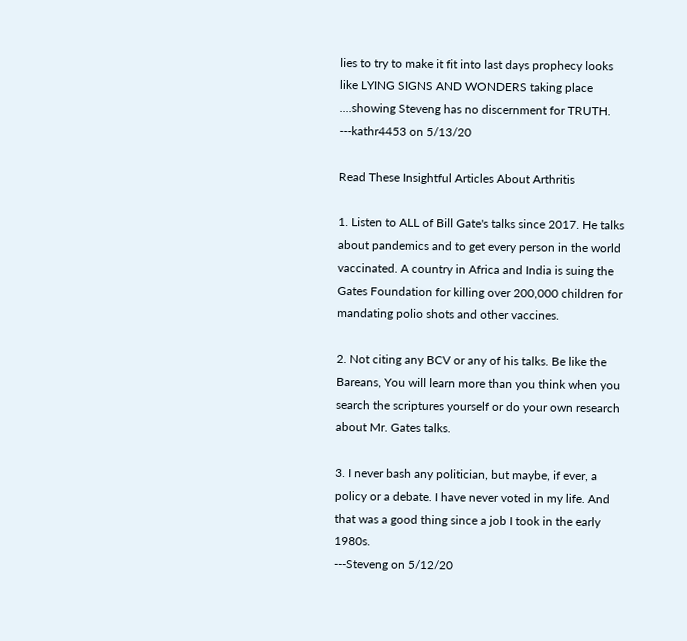lies to try to make it fit into last days prophecy looks like LYING SIGNS AND WONDERS taking place ....showing Steveng has no discernment for TRUTH.
---kathr4453 on 5/13/20

Read These Insightful Articles About Arthritis

1. Listen to ALL of Bill Gate's talks since 2017. He talks about pandemics and to get every person in the world vaccinated. A country in Africa and India is suing the Gates Foundation for killing over 200,000 children for mandating polio shots and other vaccines.

2. Not citing any BCV or any of his talks. Be like the Bareans, You will learn more than you think when you search the scriptures yourself or do your own research about Mr. Gates talks.

3. I never bash any politician, but maybe, if ever, a policy or a debate. I have never voted in my life. And that was a good thing since a job I took in the early 1980s.
---Steveng on 5/12/20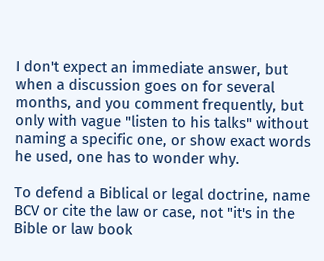I don't expect an immediate answer, but when a discussion goes on for several months, and you comment frequently, but only with vague "listen to his talks" without naming a specific one, or show exact words he used, one has to wonder why.

To defend a Biblical or legal doctrine, name BCV or cite the law or case, not "it's in the Bible or law book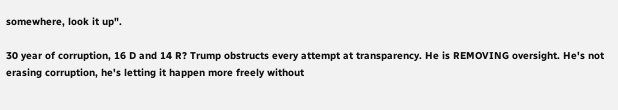somewhere, look it up".

30 year of corruption, 16 D and 14 R? Trump obstructs every attempt at transparency. He is REMOVING oversight. He's not erasing corruption, he's letting it happen more freely without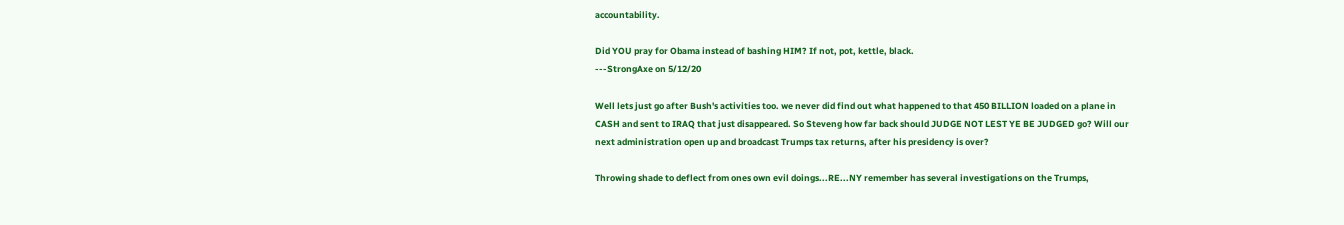accountability.

Did YOU pray for Obama instead of bashing HIM? If not, pot, kettle, black.
---StrongAxe on 5/12/20

Well lets just go after Bush's activities too. we never did find out what happened to that 450 BILLION loaded on a plane in CASH and sent to IRAQ that just disappeared. So Steveng how far back should JUDGE NOT LEST YE BE JUDGED go? Will our next administration open up and broadcast Trumps tax returns, after his presidency is over?

Throwing shade to deflect from ones own evil doings...RE...NY remember has several investigations on the Trumps,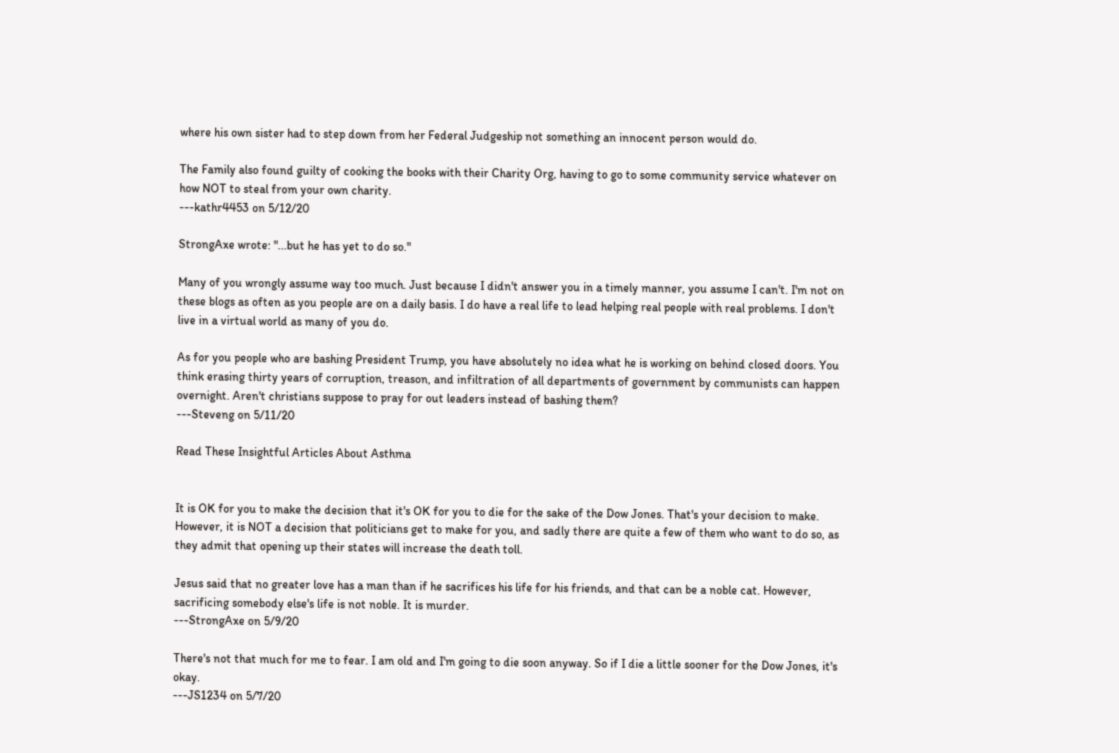where his own sister had to step down from her Federal Judgeship not something an innocent person would do.

The Family also found guilty of cooking the books with their Charity Org, having to go to some community service whatever on how NOT to steal from your own charity.
---kathr4453 on 5/12/20

StrongAxe wrote: "...but he has yet to do so."

Many of you wrongly assume way too much. Just because I didn't answer you in a timely manner, you assume I can't. I'm not on these blogs as often as you people are on a daily basis. I do have a real life to lead helping real people with real problems. I don't live in a virtual world as many of you do.

As for you people who are bashing President Trump, you have absolutely no idea what he is working on behind closed doors. You think erasing thirty years of corruption, treason, and infiltration of all departments of government by communists can happen overnight. Aren't christians suppose to pray for out leaders instead of bashing them?
---Steveng on 5/11/20

Read These Insightful Articles About Asthma


It is OK for you to make the decision that it's OK for you to die for the sake of the Dow Jones. That's your decision to make. However, it is NOT a decision that politicians get to make for you, and sadly there are quite a few of them who want to do so, as they admit that opening up their states will increase the death toll.

Jesus said that no greater love has a man than if he sacrifices his life for his friends, and that can be a noble cat. However, sacrificing somebody else's life is not noble. It is murder.
---StrongAxe on 5/9/20

There's not that much for me to fear. I am old and I'm going to die soon anyway. So if I die a little sooner for the Dow Jones, it's okay.
---JS1234 on 5/7/20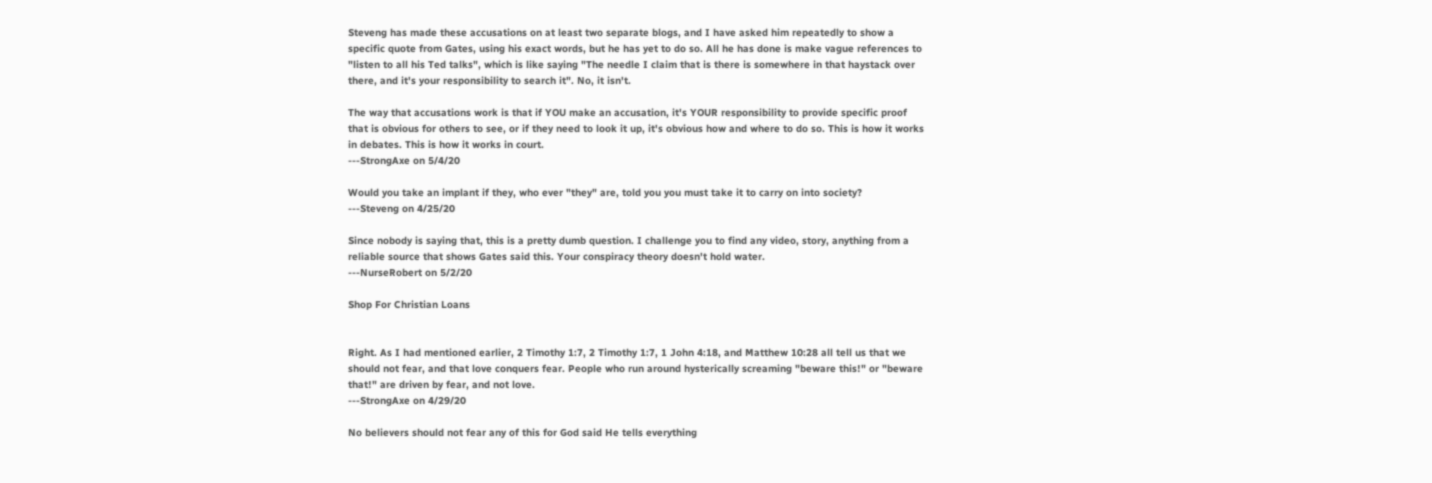Steveng has made these accusations on at least two separate blogs, and I have asked him repeatedly to show a specific quote from Gates, using his exact words, but he has yet to do so. All he has done is make vague references to "listen to all his Ted talks", which is like saying "The needle I claim that is there is somewhere in that haystack over there, and it's your responsibility to search it". No, it isn't.

The way that accusations work is that if YOU make an accusation, it's YOUR responsibility to provide specific proof that is obvious for others to see, or if they need to look it up, it's obvious how and where to do so. This is how it works in debates. This is how it works in court.
---StrongAxe on 5/4/20

Would you take an implant if they, who ever "they" are, told you you must take it to carry on into society?
---Steveng on 4/25/20

Since nobody is saying that, this is a pretty dumb question. I challenge you to find any video, story, anything from a reliable source that shows Gates said this. Your conspiracy theory doesn't hold water.
---NurseRobert on 5/2/20

Shop For Christian Loans


Right. As I had mentioned earlier, 2 Timothy 1:7, 2 Timothy 1:7, 1 John 4:18, and Matthew 10:28 all tell us that we should not fear, and that love conquers fear. People who run around hysterically screaming "beware this!" or "beware that!" are driven by fear, and not love.
---StrongAxe on 4/29/20

No believers should not fear any of this for God said He tells everything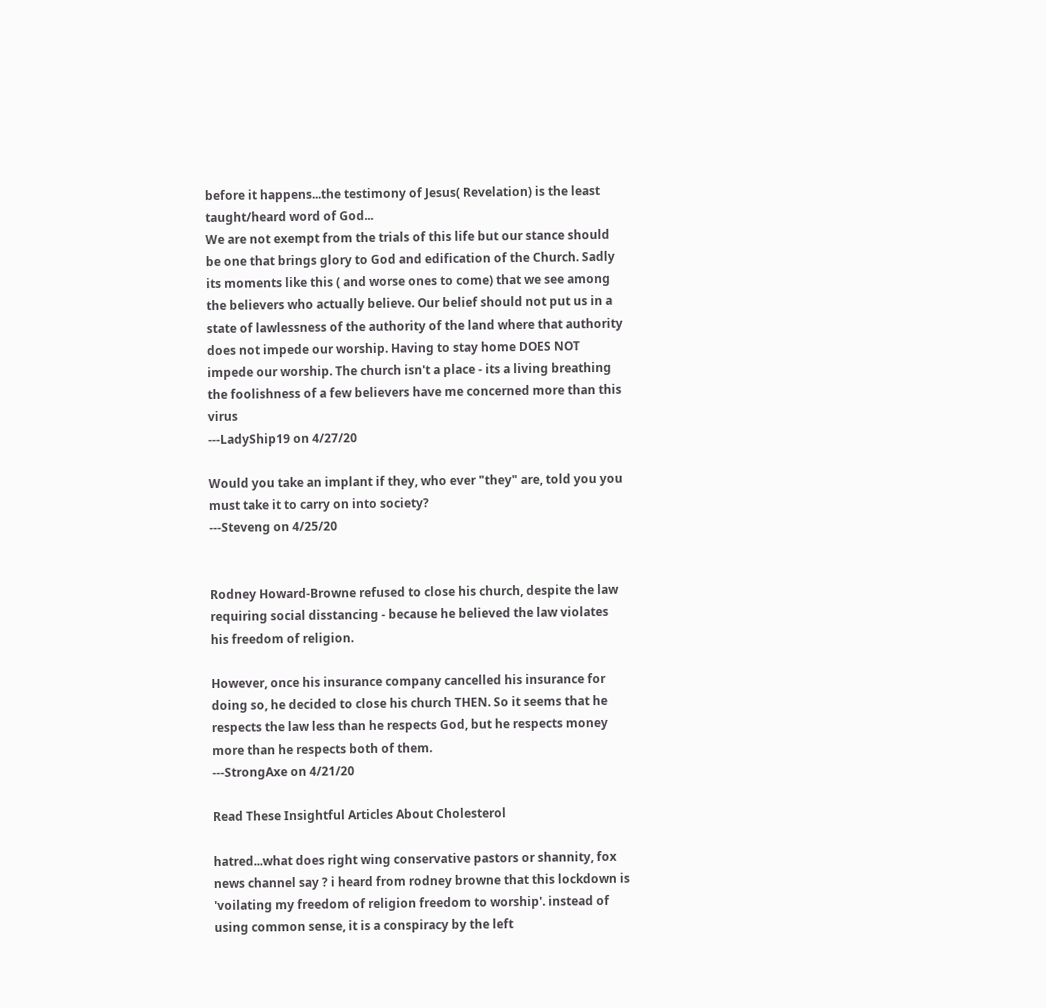before it happens...the testimony of Jesus( Revelation) is the least taught/heard word of God...
We are not exempt from the trials of this life but our stance should be one that brings glory to God and edification of the Church. Sadly its moments like this ( and worse ones to come) that we see among the believers who actually believe. Our belief should not put us in a state of lawlessness of the authority of the land where that authority does not impede our worship. Having to stay home DOES NOT impede our worship. The church isn't a place - its a living breathing the foolishness of a few believers have me concerned more than this virus
---LadyShip19 on 4/27/20

Would you take an implant if they, who ever "they" are, told you you must take it to carry on into society?
---Steveng on 4/25/20


Rodney Howard-Browne refused to close his church, despite the law requiring social disstancing - because he believed the law violates his freedom of religion.

However, once his insurance company cancelled his insurance for doing so, he decided to close his church THEN. So it seems that he respects the law less than he respects God, but he respects money more than he respects both of them.
---StrongAxe on 4/21/20

Read These Insightful Articles About Cholesterol

hatred...what does right wing conservative pastors or shannity, fox news channel say ? i heard from rodney browne that this lockdown is 'voilating my freedom of religion freedom to worship'. instead of using common sense, it is a conspiracy by the left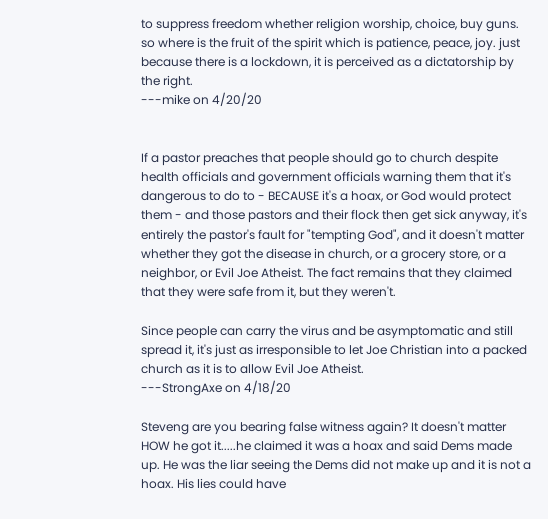to suppress freedom whether religion worship, choice, buy guns. so where is the fruit of the spirit which is patience, peace, joy. just because there is a lockdown, it is perceived as a dictatorship by the right.
---mike on 4/20/20


If a pastor preaches that people should go to church despite health officials and government officials warning them that it's dangerous to do to - BECAUSE it's a hoax, or God would protect them - and those pastors and their flock then get sick anyway, it's entirely the pastor's fault for "tempting God", and it doesn't matter whether they got the disease in church, or a grocery store, or a neighbor, or Evil Joe Atheist. The fact remains that they claimed that they were safe from it, but they weren't.

Since people can carry the virus and be asymptomatic and still spread it, it's just as irresponsible to let Joe Christian into a packed church as it is to allow Evil Joe Atheist.
---StrongAxe on 4/18/20

Steveng are you bearing false witness again? It doesn't matter HOW he got it.....he claimed it was a hoax and said Dems made up. He was the liar seeing the Dems did not make up and it is not a hoax. His lies could have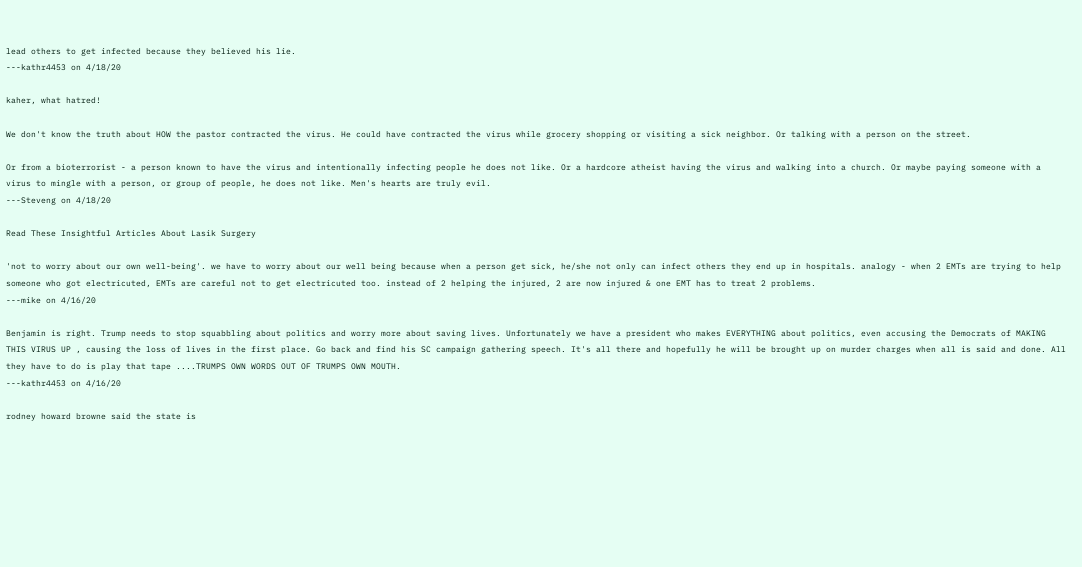lead others to get infected because they believed his lie.
---kathr4453 on 4/18/20

kaher, what hatred!

We don't know the truth about HOW the pastor contracted the virus. He could have contracted the virus while grocery shopping or visiting a sick neighbor. Or talking with a person on the street.

Or from a bioterrorist - a person known to have the virus and intentionally infecting people he does not like. Or a hardcore atheist having the virus and walking into a church. Or maybe paying someone with a virus to mingle with a person, or group of people, he does not like. Men's hearts are truly evil.
---Steveng on 4/18/20

Read These Insightful Articles About Lasik Surgery

'not to worry about our own well-being'. we have to worry about our well being because when a person get sick, he/she not only can infect others they end up in hospitals. analogy - when 2 EMTs are trying to help someone who got electricuted, EMTs are careful not to get electricuted too. instead of 2 helping the injured, 2 are now injured & one EMT has to treat 2 problems.
---mike on 4/16/20

Benjamin is right. Trump needs to stop squabbling about politics and worry more about saving lives. Unfortunately we have a president who makes EVERYTHING about politics, even accusing the Democrats of MAKING THIS VIRUS UP , causing the loss of lives in the first place. Go back and find his SC campaign gathering speech. It's all there and hopefully he will be brought up on murder charges when all is said and done. All they have to do is play that tape ....TRUMPS OWN WORDS OUT OF TRUMPS OWN MOUTH.
---kathr4453 on 4/16/20

rodney howard browne said the state is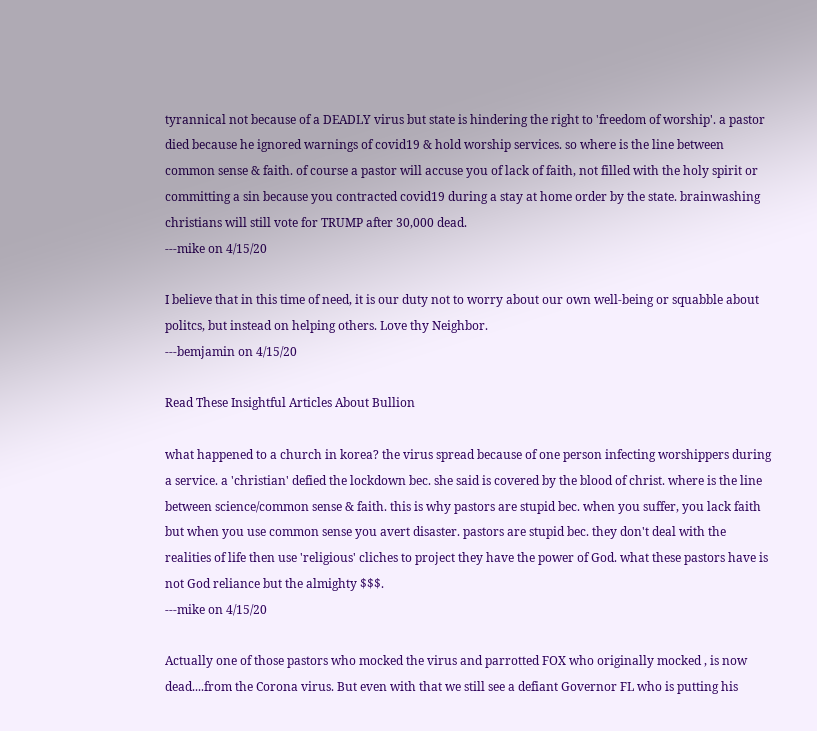tyrannical not because of a DEADLY virus but state is hindering the right to 'freedom of worship'. a pastor died because he ignored warnings of covid19 & hold worship services. so where is the line between common sense & faith. of course a pastor will accuse you of lack of faith, not filled with the holy spirit or committing a sin because you contracted covid19 during a stay at home order by the state. brainwashing christians will still vote for TRUMP after 30,000 dead.
---mike on 4/15/20

I believe that in this time of need, it is our duty not to worry about our own well-being or squabble about politcs, but instead on helping others. Love thy Neighbor.
---bemjamin on 4/15/20

Read These Insightful Articles About Bullion

what happened to a church in korea? the virus spread because of one person infecting worshippers during a service. a 'christian' defied the lockdown bec. she said is covered by the blood of christ. where is the line between science/common sense & faith. this is why pastors are stupid bec. when you suffer, you lack faith but when you use common sense you avert disaster. pastors are stupid bec. they don't deal with the realities of life then use 'religious' cliches to project they have the power of God. what these pastors have is not God reliance but the almighty $$$.
---mike on 4/15/20

Actually one of those pastors who mocked the virus and parrotted FOX who originally mocked , is now dead....from the Corona virus. But even with that we still see a defiant Governor FL who is putting his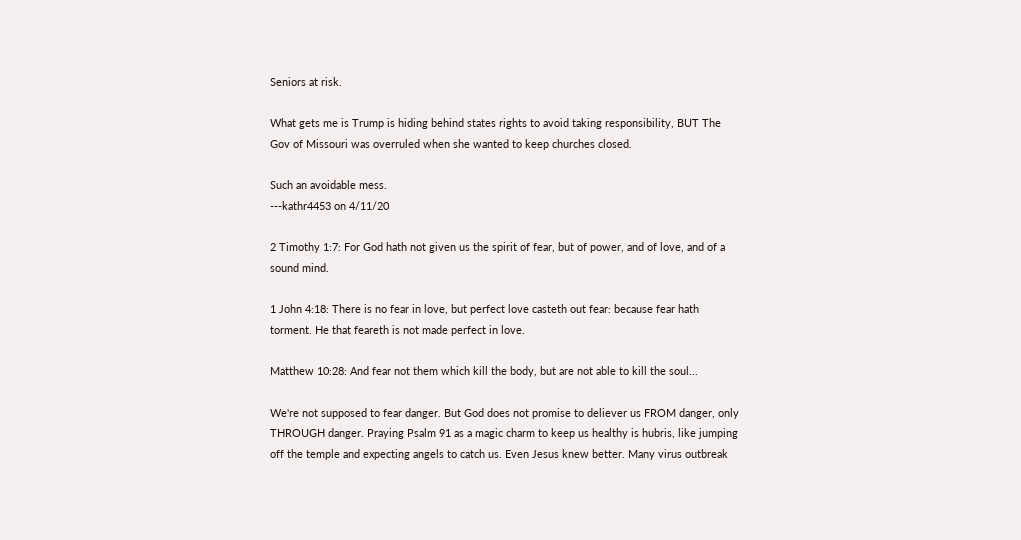Seniors at risk.

What gets me is Trump is hiding behind states rights to avoid taking responsibility, BUT The Gov of Missouri was overruled when she wanted to keep churches closed.

Such an avoidable mess.
---kathr4453 on 4/11/20

2 Timothy 1:7: For God hath not given us the spirit of fear, but of power, and of love, and of a sound mind.

1 John 4:18: There is no fear in love, but perfect love casteth out fear: because fear hath torment. He that feareth is not made perfect in love.

Matthew 10:28: And fear not them which kill the body, but are not able to kill the soul...

We're not supposed to fear danger. But God does not promise to deliever us FROM danger, only THROUGH danger. Praying Psalm 91 as a magic charm to keep us healthy is hubris, like jumping off the temple and expecting angels to catch us. Even Jesus knew better. Many virus outbreak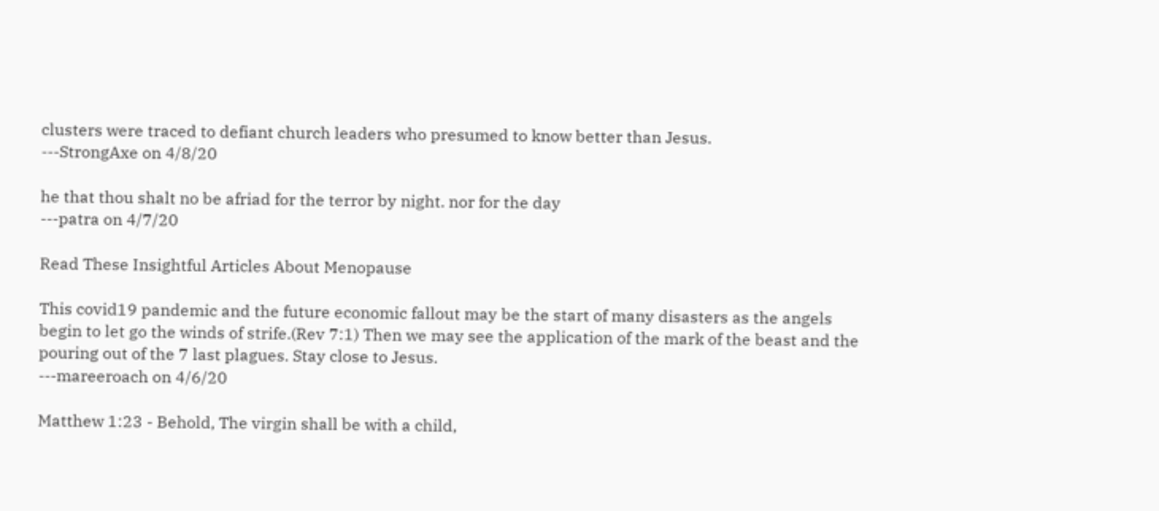clusters were traced to defiant church leaders who presumed to know better than Jesus.
---StrongAxe on 4/8/20

he that thou shalt no be afriad for the terror by night. nor for the day
---patra on 4/7/20

Read These Insightful Articles About Menopause

This covid19 pandemic and the future economic fallout may be the start of many disasters as the angels begin to let go the winds of strife.(Rev 7:1) Then we may see the application of the mark of the beast and the pouring out of the 7 last plagues. Stay close to Jesus.
---mareeroach on 4/6/20

Matthew 1:23 - Behold, The virgin shall be with a child,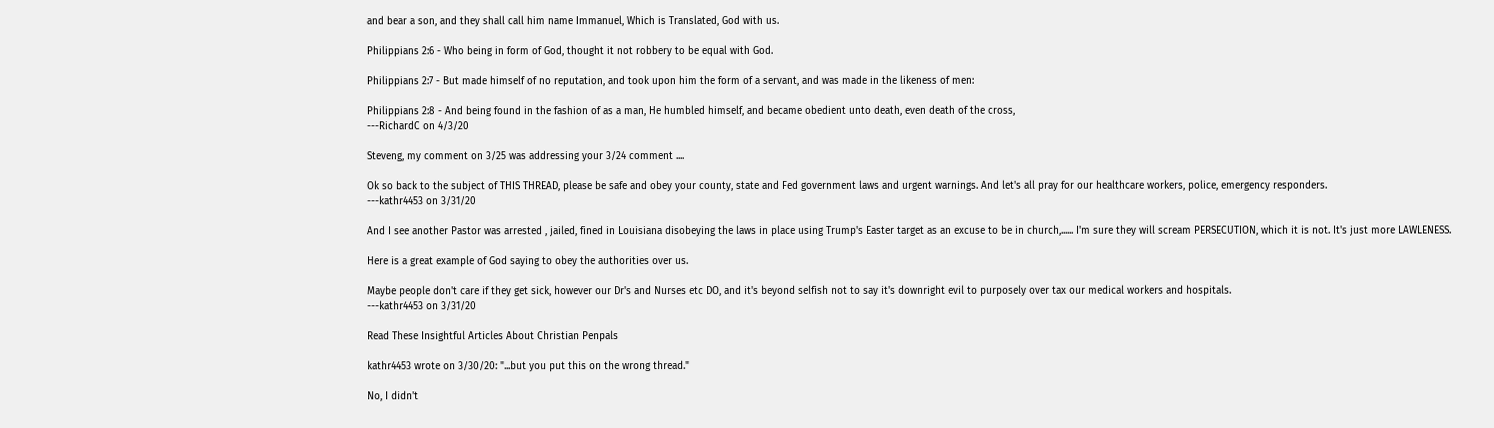and bear a son, and they shall call him name Immanuel, Which is Translated, God with us.

Philippians 2:6 - Who being in form of God, thought it not robbery to be equal with God.

Philippians 2:7 - But made himself of no reputation, and took upon him the form of a servant, and was made in the likeness of men:

Philippians 2:8 - And being found in the fashion of as a man, He humbled himself, and became obedient unto death, even death of the cross,
---RichardC on 4/3/20

Steveng, my comment on 3/25 was addressing your 3/24 comment ....

Ok so back to the subject of THIS THREAD, please be safe and obey your county, state and Fed government laws and urgent warnings. And let's all pray for our healthcare workers, police, emergency responders.
---kathr4453 on 3/31/20

And I see another Pastor was arrested , jailed, fined in Louisiana disobeying the laws in place using Trump's Easter target as an excuse to be in church,...... I'm sure they will scream PERSECUTION, which it is not. It's just more LAWLENESS.

Here is a great example of God saying to obey the authorities over us.

Maybe people don't care if they get sick, however our Dr's and Nurses etc DO, and it's beyond selfish not to say it's downright evil to purposely over tax our medical workers and hospitals.
---kathr4453 on 3/31/20

Read These Insightful Articles About Christian Penpals

kathr4453 wrote on 3/30/20: "...but you put this on the wrong thread."

No, I didn't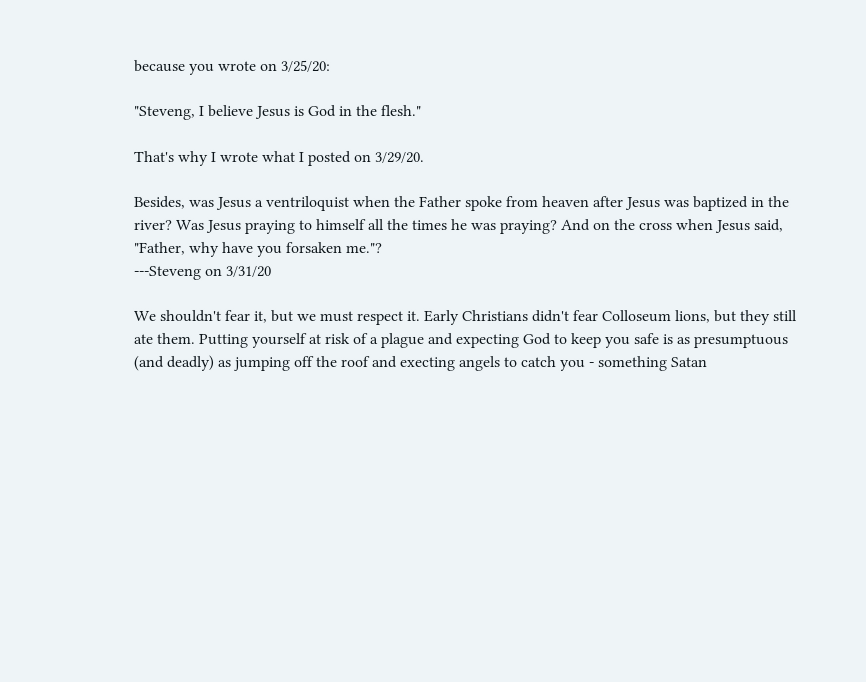because you wrote on 3/25/20:

"Steveng, I believe Jesus is God in the flesh."

That's why I wrote what I posted on 3/29/20.

Besides, was Jesus a ventriloquist when the Father spoke from heaven after Jesus was baptized in the river? Was Jesus praying to himself all the times he was praying? And on the cross when Jesus said, "Father, why have you forsaken me."?
---Steveng on 3/31/20

We shouldn't fear it, but we must respect it. Early Christians didn't fear Colloseum lions, but they still ate them. Putting yourself at risk of a plague and expecting God to keep you safe is as presumptuous (and deadly) as jumping off the roof and execting angels to catch you - something Satan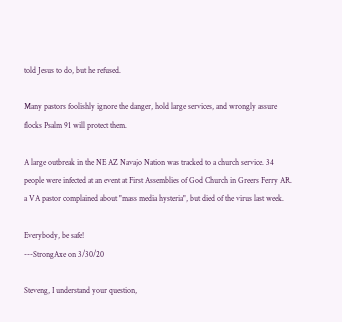told Jesus to do, but he refused.

Many pastors foolishly ignore the danger, hold large services, and wrongly assure flocks Psalm 91 will protect them.

A large outbreak in the NE AZ Navajo Nation was tracked to a church service. 34 people were infected at an event at First Assemblies of God Church in Greers Ferry AR. a VA pastor complained about "mass media hysteria", but died of the virus last week.

Everybody, be safe!
---StrongAxe on 3/30/20

Steveng, I understand your question,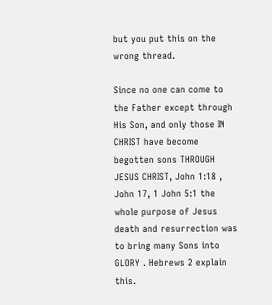but you put this on the wrong thread.

Since no one can come to the Father except through His Son, and only those IN CHRIST have become begotten sons THROUGH JESUS CHRIST, John 1:18 , John 17, 1 John 5:1 the whole purpose of Jesus death and resurrection was to bring many Sons into GLORY . Hebrews 2 explain this.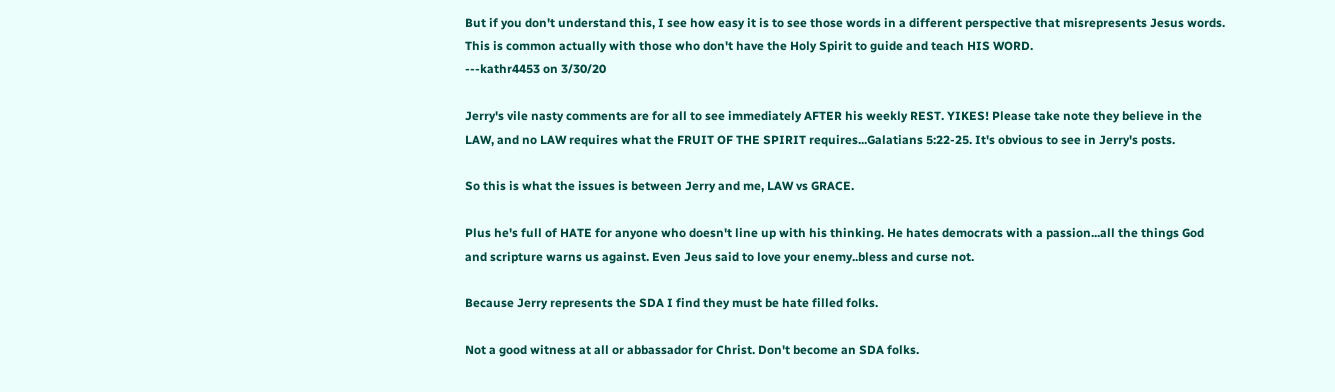But if you don't understand this, I see how easy it is to see those words in a different perspective that misrepresents Jesus words. This is common actually with those who don't have the Holy Spirit to guide and teach HIS WORD.
---kathr4453 on 3/30/20

Jerry's vile nasty comments are for all to see immediately AFTER his weekly REST. YIKES! Please take note they believe in the LAW, and no LAW requires what the FRUIT OF THE SPIRIT requires...Galatians 5:22-25. It's obvious to see in Jerry's posts.

So this is what the issues is between Jerry and me, LAW vs GRACE.

Plus he's full of HATE for anyone who doesn't line up with his thinking. He hates democrats with a passion...all the things God and scripture warns us against. Even Jeus said to love your enemy..bless and curse not.

Because Jerry represents the SDA I find they must be hate filled folks.

Not a good witness at all or abbassador for Christ. Don't become an SDA folks.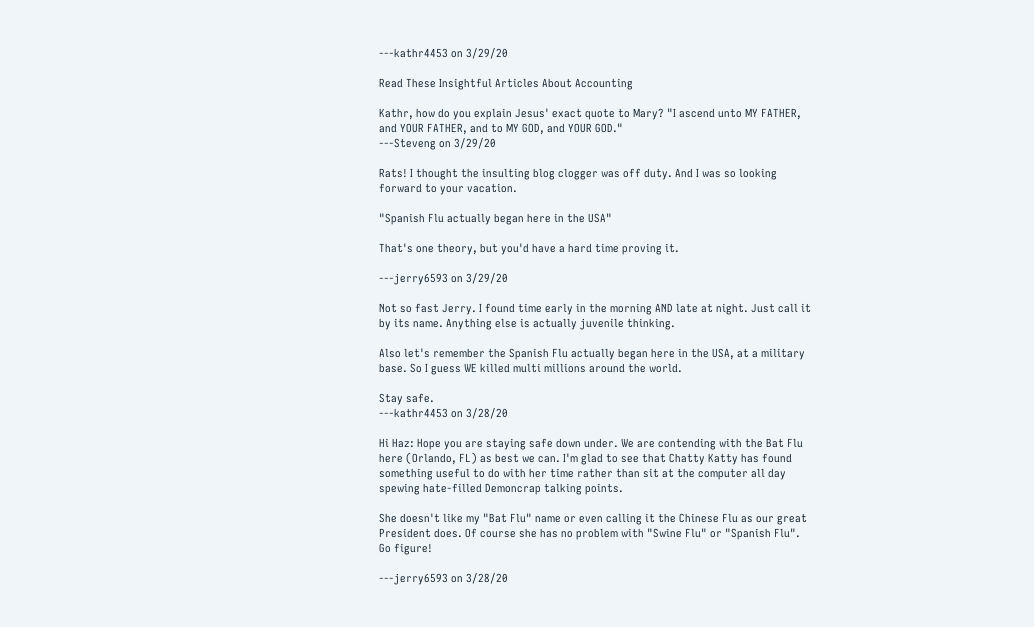---kathr4453 on 3/29/20

Read These Insightful Articles About Accounting

Kathr, how do you explain Jesus' exact quote to Mary? "I ascend unto MY FATHER, and YOUR FATHER, and to MY GOD, and YOUR GOD."
---Steveng on 3/29/20

Rats! I thought the insulting blog clogger was off duty. And I was so looking forward to your vacation.

"Spanish Flu actually began here in the USA"

That's one theory, but you'd have a hard time proving it.

---jerry6593 on 3/29/20

Not so fast Jerry. I found time early in the morning AND late at night. Just call it by its name. Anything else is actually juvenile thinking.

Also let's remember the Spanish Flu actually began here in the USA, at a military base. So I guess WE killed multi millions around the world.

Stay safe.
---kathr4453 on 3/28/20

Hi Haz: Hope you are staying safe down under. We are contending with the Bat Flu here (Orlando, FL) as best we can. I'm glad to see that Chatty Katty has found something useful to do with her time rather than sit at the computer all day spewing hate-filled Demoncrap talking points.

She doesn't like my "Bat Flu" name or even calling it the Chinese Flu as our great President does. Of course she has no problem with "Swine Flu" or "Spanish Flu". Go figure!

---jerry6593 on 3/28/20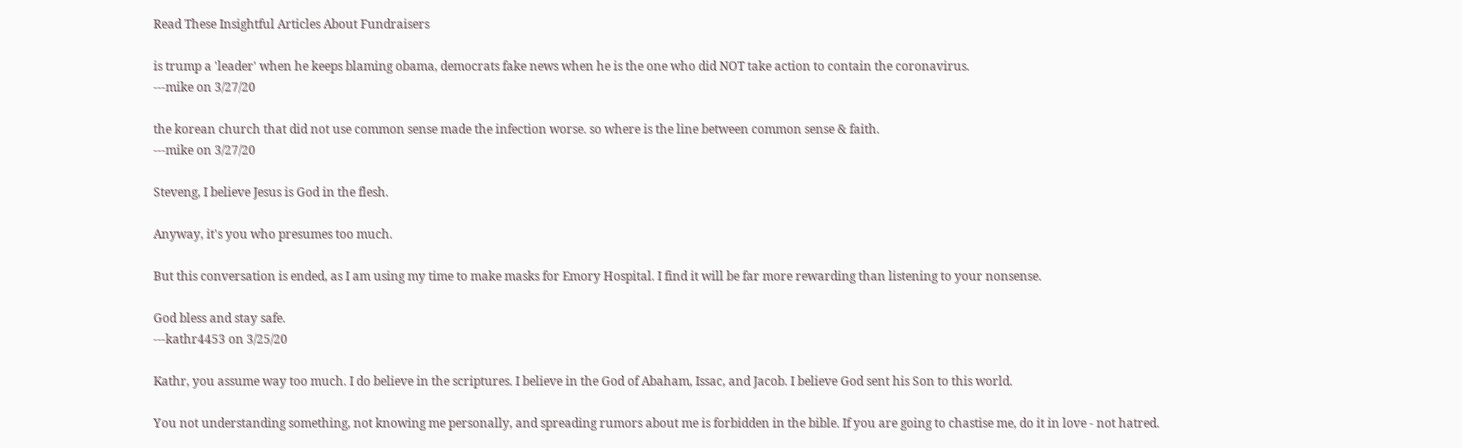Read These Insightful Articles About Fundraisers

is trump a 'leader' when he keeps blaming obama, democrats fake news when he is the one who did NOT take action to contain the coronavirus.
---mike on 3/27/20

the korean church that did not use common sense made the infection worse. so where is the line between common sense & faith.
---mike on 3/27/20

Steveng, I believe Jesus is God in the flesh.

Anyway, it's you who presumes too much.

But this conversation is ended, as I am using my time to make masks for Emory Hospital. I find it will be far more rewarding than listening to your nonsense.

God bless and stay safe.
---kathr4453 on 3/25/20

Kathr, you assume way too much. I do believe in the scriptures. I believe in the God of Abaham, Issac, and Jacob. I believe God sent his Son to this world.

You not understanding something, not knowing me personally, and spreading rumors about me is forbidden in the bible. If you are going to chastise me, do it in love - not hatred.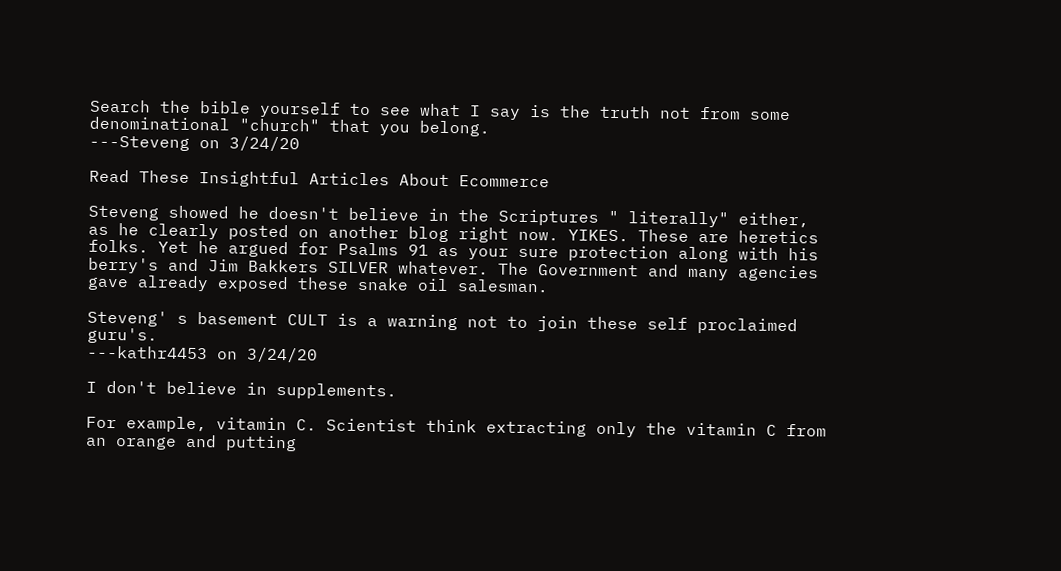Search the bible yourself to see what I say is the truth not from some denominational "church" that you belong.
---Steveng on 3/24/20

Read These Insightful Articles About Ecommerce

Steveng showed he doesn't believe in the Scriptures " literally" either, as he clearly posted on another blog right now. YIKES. These are heretics folks. Yet he argued for Psalms 91 as your sure protection along with his berry's and Jim Bakkers SILVER whatever. The Government and many agencies gave already exposed these snake oil salesman.

Steveng' s basement CULT is a warning not to join these self proclaimed guru's.
---kathr4453 on 3/24/20

I don't believe in supplements.

For example, vitamin C. Scientist think extracting only the vitamin C from an orange and putting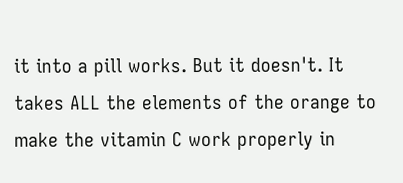it into a pill works. But it doesn't. It takes ALL the elements of the orange to make the vitamin C work properly in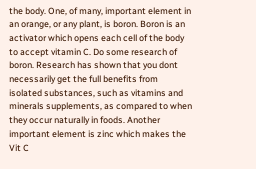the body. One, of many, important element in an orange, or any plant, is boron. Boron is an activator which opens each cell of the body to accept vitamin C. Do some research of boron. Research has shown that you dont necessarily get the full benefits from isolated substances, such as vitamins and minerals supplements, as compared to when they occur naturally in foods. Another important element is zinc which makes the Vit C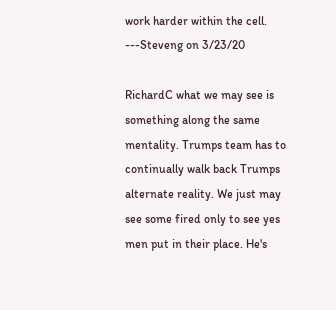work harder within the cell.
---Steveng on 3/23/20

RichardC what we may see is something along the same mentality. Trumps team has to continually walk back Trumps alternate reality. We just may see some fired only to see yes men put in their place. He's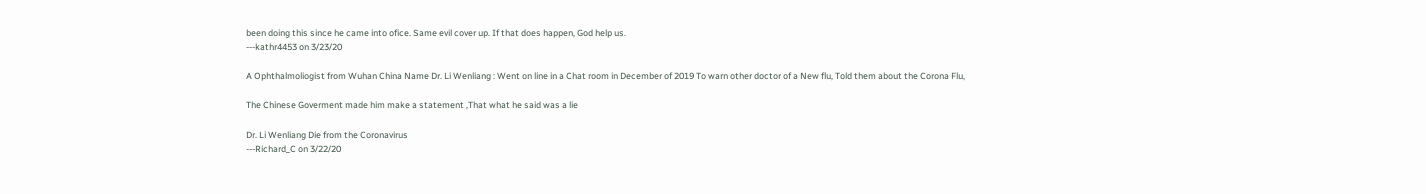been doing this since he came into ofice. Same evil cover up. If that does happen, God help us.
---kathr4453 on 3/23/20

A Ophthalmoliogist from Wuhan China Name Dr. Li Wenliang : Went on line in a Chat room in December of 2019 To warn other doctor of a New flu, Told them about the Corona Flu,

The Chinese Goverment made him make a statement ,That what he said was a lie

Dr. Li Wenliang Die from the Coronavirus
---Richard_C on 3/22/20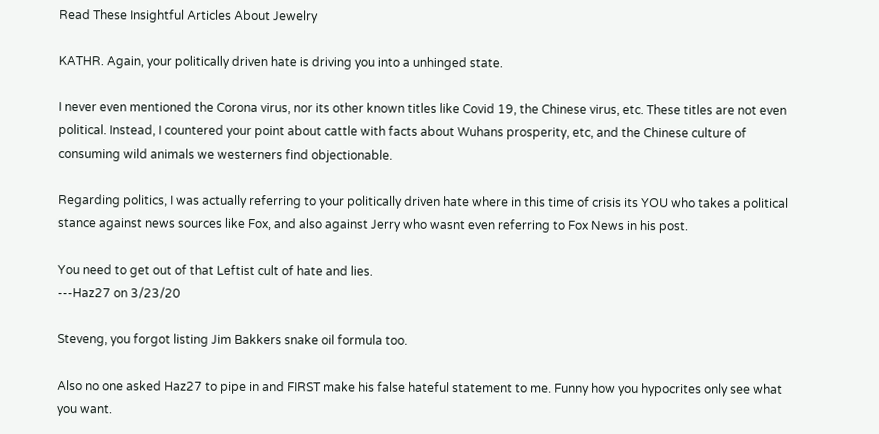Read These Insightful Articles About Jewelry

KATHR. Again, your politically driven hate is driving you into a unhinged state.

I never even mentioned the Corona virus, nor its other known titles like Covid 19, the Chinese virus, etc. These titles are not even political. Instead, I countered your point about cattle with facts about Wuhans prosperity, etc, and the Chinese culture of consuming wild animals we westerners find objectionable.

Regarding politics, I was actually referring to your politically driven hate where in this time of crisis its YOU who takes a political stance against news sources like Fox, and also against Jerry who wasnt even referring to Fox News in his post.

You need to get out of that Leftist cult of hate and lies.
---Haz27 on 3/23/20

Steveng, you forgot listing Jim Bakkers snake oil formula too.

Also no one asked Haz27 to pipe in and FIRST make his false hateful statement to me. Funny how you hypocrites only see what you want.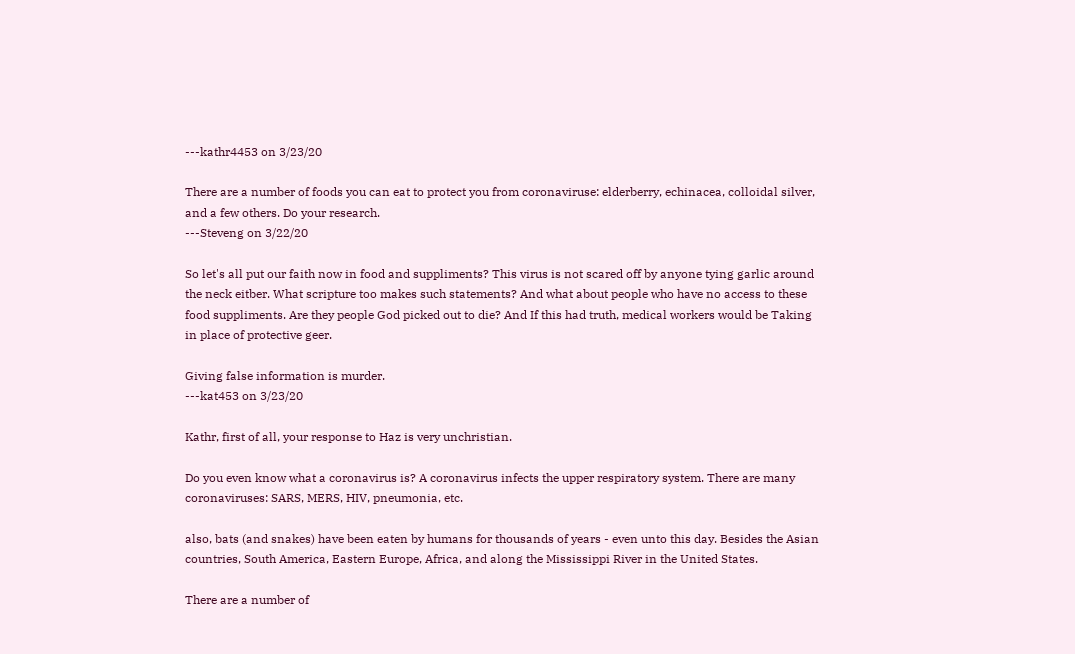---kathr4453 on 3/23/20

There are a number of foods you can eat to protect you from coronaviruse: elderberry, echinacea, colloidal silver, and a few others. Do your research.
---Steveng on 3/22/20

So let's all put our faith now in food and suppliments? This virus is not scared off by anyone tying garlic around the neck eitber. What scripture too makes such statements? And what about people who have no access to these food suppliments. Are they people God picked out to die? And If this had truth, medical workers would be Taking in place of protective geer.

Giving false information is murder.
---kat453 on 3/23/20

Kathr, first of all, your response to Haz is very unchristian.

Do you even know what a coronavirus is? A coronavirus infects the upper respiratory system. There are many coronaviruses: SARS, MERS, HIV, pneumonia, etc.

also, bats (and snakes) have been eaten by humans for thousands of years - even unto this day. Besides the Asian countries, South America, Eastern Europe, Africa, and along the Mississippi River in the United States.

There are a number of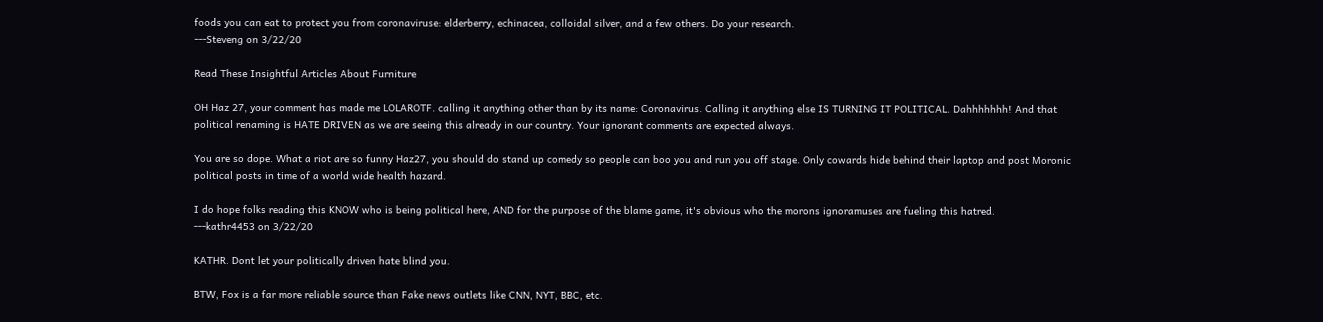foods you can eat to protect you from coronaviruse: elderberry, echinacea, colloidal silver, and a few others. Do your research.
---Steveng on 3/22/20

Read These Insightful Articles About Furniture

OH Haz 27, your comment has made me LOLAROTF. calling it anything other than by its name: Coronavirus. Calling it anything else IS TURNING IT POLITICAL. Dahhhhhhh! And that political renaming is HATE DRIVEN as we are seeing this already in our country. Your ignorant comments are expected always.

You are so dope. What a riot are so funny Haz27, you should do stand up comedy so people can boo you and run you off stage. Only cowards hide behind their laptop and post Moronic political posts in time of a world wide health hazard.

I do hope folks reading this KNOW who is being political here, AND for the purpose of the blame game, it's obvious who the morons ignoramuses are fueling this hatred.
---kathr4453 on 3/22/20

KATHR. Dont let your politically driven hate blind you.

BTW, Fox is a far more reliable source than Fake news outlets like CNN, NYT, BBC, etc.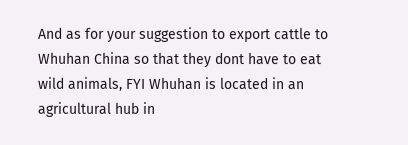And as for your suggestion to export cattle to Whuhan China so that they dont have to eat wild animals, FYI Whuhan is located in an agricultural hub in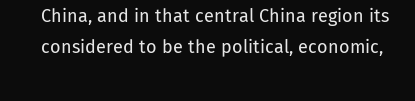China, and in that central China region its considered to be the political, economic,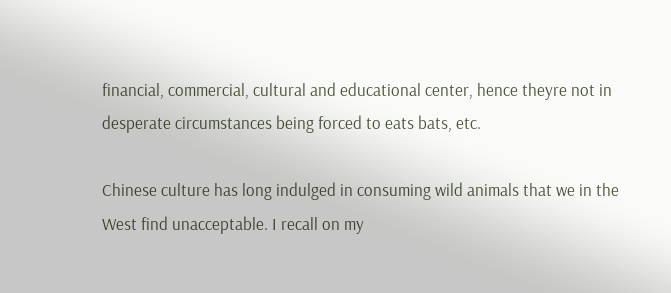financial, commercial, cultural and educational center, hence theyre not in desperate circumstances being forced to eats bats, etc.

Chinese culture has long indulged in consuming wild animals that we in the West find unacceptable. I recall on my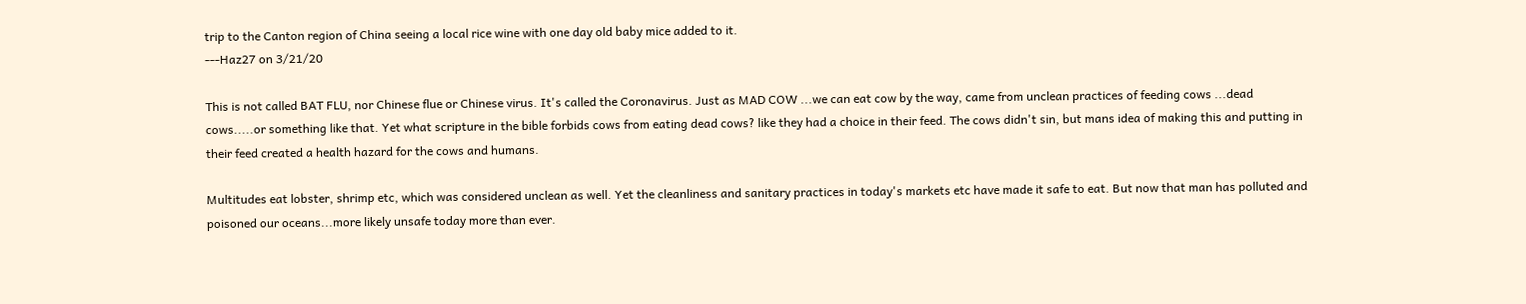trip to the Canton region of China seeing a local rice wine with one day old baby mice added to it.
---Haz27 on 3/21/20

This is not called BAT FLU, nor Chinese flue or Chinese virus. It's called the Coronavirus. Just as MAD COW ...we can eat cow by the way, came from unclean practices of feeding cows ...dead cows.....or something like that. Yet what scripture in the bible forbids cows from eating dead cows? like they had a choice in their feed. The cows didn't sin, but mans idea of making this and putting in their feed created a health hazard for the cows and humans.

Multitudes eat lobster, shrimp etc, which was considered unclean as well. Yet the cleanliness and sanitary practices in today's markets etc have made it safe to eat. But now that man has polluted and poisoned our oceans...more likely unsafe today more than ever.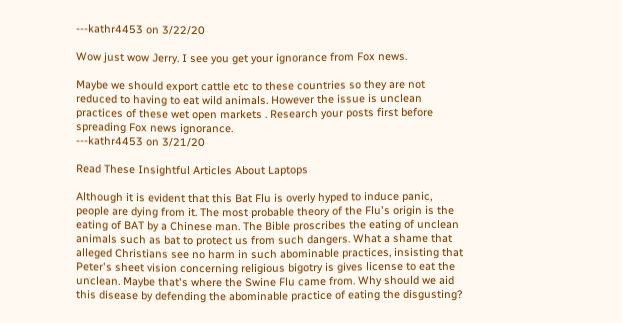---kathr4453 on 3/22/20

Wow just wow Jerry. I see you get your ignorance from Fox news.

Maybe we should export cattle etc to these countries so they are not reduced to having to eat wild animals. However the issue is unclean practices of these wet open markets . Research your posts first before spreading Fox news ignorance.
---kathr4453 on 3/21/20

Read These Insightful Articles About Laptops

Although it is evident that this Bat Flu is overly hyped to induce panic, people are dying from it. The most probable theory of the Flu's origin is the eating of BAT by a Chinese man. The Bible proscribes the eating of unclean animals such as bat to protect us from such dangers. What a shame that alleged Christians see no harm in such abominable practices, insisting that Peter's sheet vision concerning religious bigotry is gives license to eat the unclean. Maybe that's where the Swine Flu came from. Why should we aid this disease by defending the abominable practice of eating the disgusting?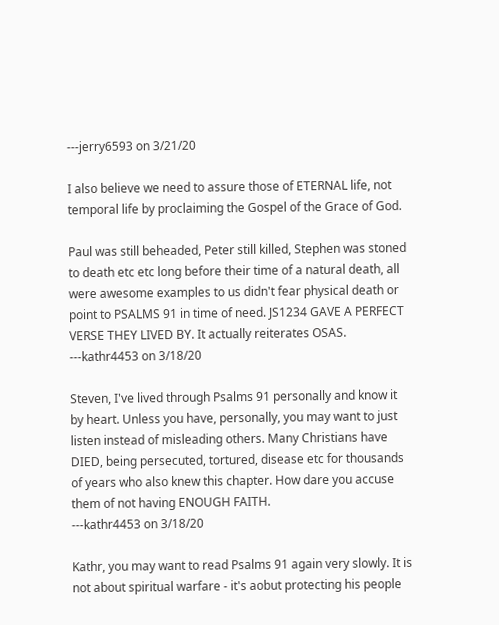---jerry6593 on 3/21/20

I also believe we need to assure those of ETERNAL life, not temporal life by proclaiming the Gospel of the Grace of God.

Paul was still beheaded, Peter still killed, Stephen was stoned to death etc etc long before their time of a natural death, all were awesome examples to us didn't fear physical death or point to PSALMS 91 in time of need. JS1234 GAVE A PERFECT VERSE THEY LIVED BY. It actually reiterates OSAS.
---kathr4453 on 3/18/20

Steven, I've lived through Psalms 91 personally and know it by heart. Unless you have, personally, you may want to just listen instead of misleading others. Many Christians have DIED, being persecuted, tortured, disease etc for thousands of years who also knew this chapter. How dare you accuse them of not having ENOUGH FAITH.
---kathr4453 on 3/18/20

Kathr, you may want to read Psalms 91 again very slowly. It is not about spiritual warfare - it's aobut protecting his people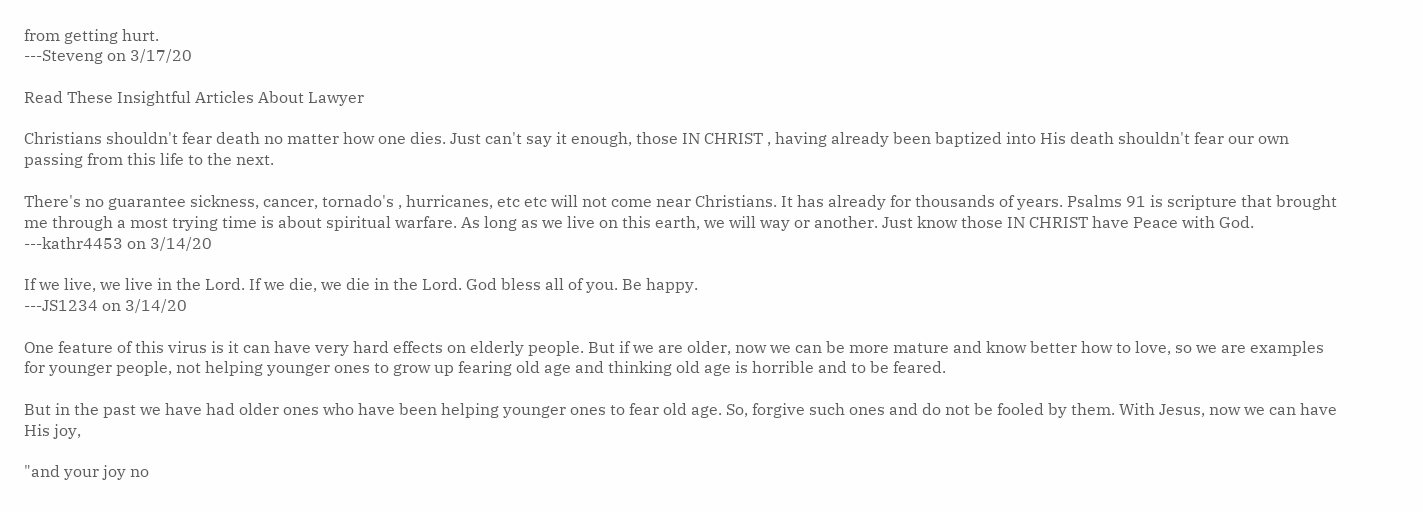from getting hurt.
---Steveng on 3/17/20

Read These Insightful Articles About Lawyer

Christians shouldn't fear death no matter how one dies. Just can't say it enough, those IN CHRIST , having already been baptized into His death shouldn't fear our own passing from this life to the next.

There's no guarantee sickness, cancer, tornado's , hurricanes, etc etc will not come near Christians. It has already for thousands of years. Psalms 91 is scripture that brought me through a most trying time is about spiritual warfare. As long as we live on this earth, we will way or another. Just know those IN CHRIST have Peace with God.
---kathr4453 on 3/14/20

If we live, we live in the Lord. If we die, we die in the Lord. God bless all of you. Be happy.
---JS1234 on 3/14/20

One feature of this virus is it can have very hard effects on elderly people. But if we are older, now we can be more mature and know better how to love, so we are examples for younger people, not helping younger ones to grow up fearing old age and thinking old age is horrible and to be feared.

But in the past we have had older ones who have been helping younger ones to fear old age. So, forgive such ones and do not be fooled by them. With Jesus, now we can have His joy,

"and your joy no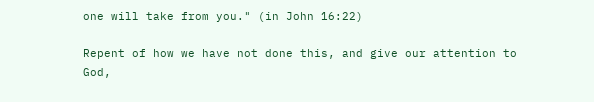one will take from you." (in John 16:22)

Repent of how we have not done this, and give our attention to God,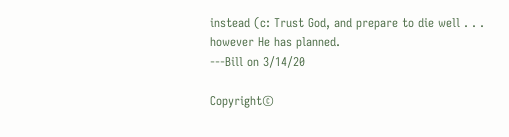instead (c: Trust God, and prepare to die well . . . however He has planned.
---Bill on 3/14/20

Copyright©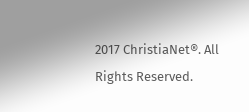2017 ChristiaNet®. All Rights Reserved.